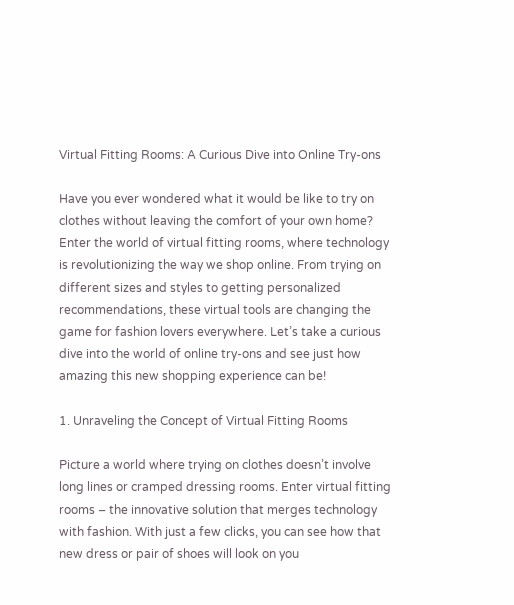Virtual Fitting Rooms: A Curious Dive into Online Try-ons

Have you ever wondered what it would be like to try on clothes without leaving the comfort of your own home? Enter the world of virtual fitting rooms, where technology is revolutionizing the way we shop online. From trying on different sizes and styles to getting personalized recommendations, these virtual tools are changing the game for fashion lovers everywhere. Let’s take a curious dive into the world of online try-ons and see just how amazing this new shopping experience can be!

1. Unraveling the Concept of Virtual Fitting Rooms

Picture a world where trying on clothes doesn’t involve long lines or cramped dressing rooms. Enter virtual fitting rooms – the innovative solution that merges technology with fashion. With just a few clicks, you can see how that new dress or pair of shoes will look on you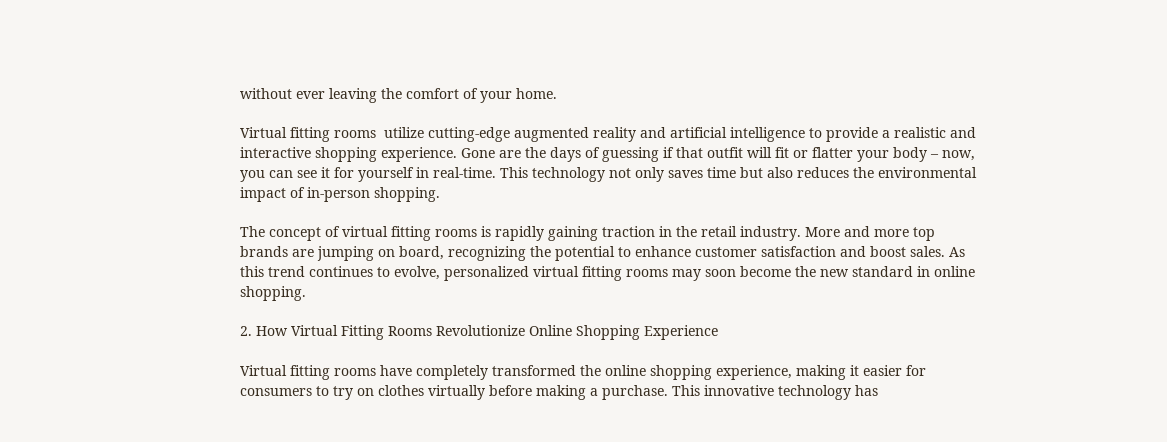without ever leaving the comfort of your home.

Virtual fitting rooms  utilize cutting-edge augmented reality and artificial intelligence to provide a realistic and interactive shopping experience. Gone are the days of guessing if that outfit will fit or flatter your body – now, you can see it for yourself in real-time. This technology not only saves time but also reduces the environmental impact of in-person shopping.

The concept of virtual fitting rooms is rapidly gaining traction in the retail industry. More and more top brands are jumping on board, recognizing the potential to enhance customer satisfaction and boost sales. As this trend continues to evolve, personalized virtual fitting rooms may soon become the new standard in online shopping.

2. How Virtual Fitting Rooms Revolutionize Online Shopping Experience

Virtual fitting rooms have completely transformed the online shopping experience, making it easier for consumers to try on clothes virtually before making a purchase. This innovative technology has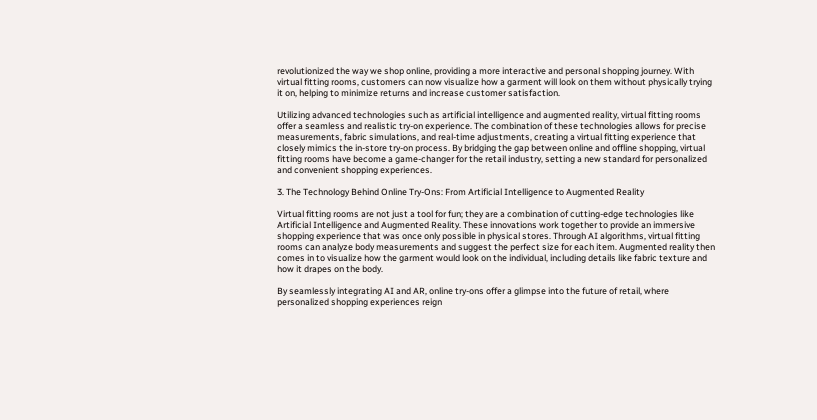revolutionized the way we shop online, providing a more interactive and personal shopping journey. With virtual fitting rooms, customers can now visualize how a garment will look on them without physically trying it on, helping to minimize returns and increase customer satisfaction.

Utilizing advanced technologies such as artificial intelligence and augmented reality, virtual fitting rooms offer a seamless and realistic try-on experience. The combination of these technologies allows for precise measurements, fabric simulations, and real-time adjustments, creating a virtual fitting experience that closely mimics the in-store try-on process. By bridging the gap between online and offline shopping, virtual fitting rooms have become a game-changer for the retail industry, setting a new standard for personalized and convenient shopping experiences.

3. The Technology Behind Online Try-Ons: From Artificial Intelligence to Augmented Reality

Virtual fitting rooms are not just a tool for fun; they are a combination of cutting-edge technologies like Artificial Intelligence and Augmented Reality. These innovations work together to provide an immersive shopping experience that was once only possible in physical stores. Through AI algorithms, virtual fitting rooms can analyze body measurements and suggest the perfect size for each item. Augmented reality then comes in to visualize how the garment would look on the individual, including details like fabric texture and how it drapes on the body.

By seamlessly integrating AI and AR, online try-ons offer a glimpse into the future of retail, where personalized shopping experiences reign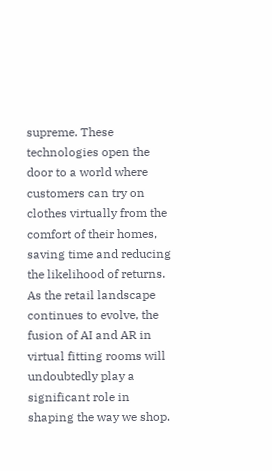supreme. These technologies open the door to a world where customers can try on clothes virtually from the comfort of their homes, saving time and reducing the likelihood of returns. As the retail landscape continues to evolve, the fusion of AI and AR in virtual fitting rooms will undoubtedly play a significant role in shaping the way we shop.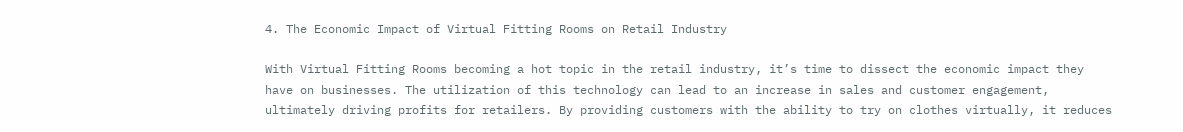4. The Economic Impact of Virtual Fitting Rooms on Retail Industry

With Virtual Fitting Rooms becoming a hot topic in the retail industry, it’s time to dissect the economic impact they have on businesses. The utilization of this technology can lead to an increase in sales and customer engagement, ultimately driving profits for retailers. By providing customers with the ability to try on clothes virtually, it reduces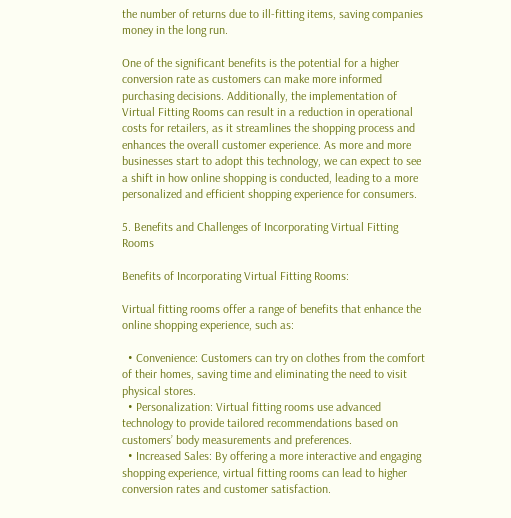the number of returns due to ill-fitting items, saving companies money in the long run.

One of the significant benefits is the potential for a higher conversion rate as customers can make more informed purchasing decisions. Additionally, the implementation of Virtual Fitting Rooms can result in a reduction in operational costs for retailers, as it streamlines the shopping process and enhances the overall customer experience. As more and more businesses start to adopt this technology, we can expect to see a shift in how online shopping is conducted, leading to a more personalized and efficient shopping experience for consumers.

5. Benefits and Challenges of Incorporating Virtual Fitting Rooms

Benefits of Incorporating Virtual Fitting Rooms:

Virtual fitting rooms offer a range of benefits that enhance the online shopping experience, such as:

  • Convenience: Customers can try on clothes from the comfort of their homes, saving time and eliminating the need to visit physical stores.
  • Personalization: Virtual fitting rooms use advanced technology to provide tailored recommendations based on customers’ body measurements and preferences.
  • Increased Sales: By offering a more interactive and engaging shopping experience, virtual fitting rooms can lead to higher conversion rates and customer satisfaction.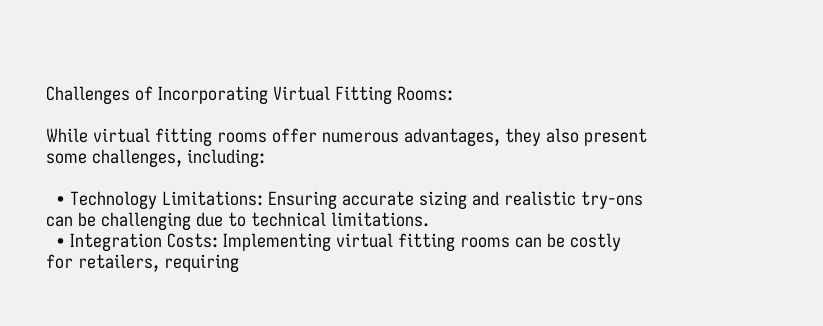Challenges of Incorporating Virtual Fitting Rooms:

While virtual fitting rooms offer numerous advantages, they also present some challenges, including:

  • Technology Limitations: Ensuring accurate sizing and realistic try-ons can be challenging due to technical limitations.
  • Integration Costs: Implementing virtual fitting rooms can be costly for retailers, requiring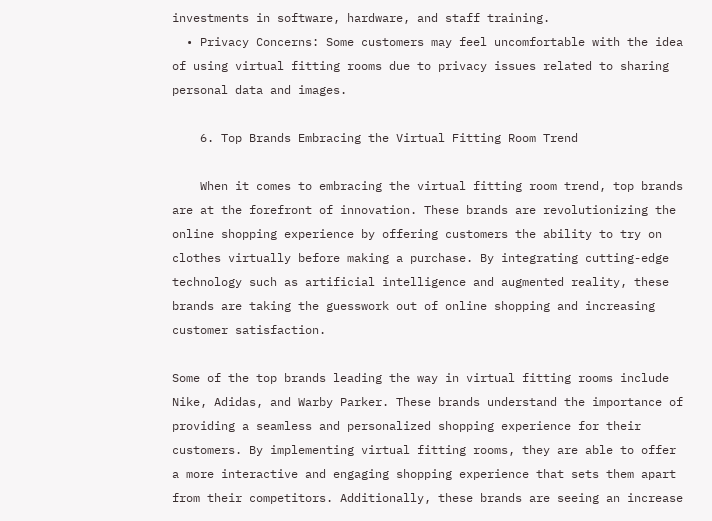investments in software, hardware, and staff training.
  • Privacy Concerns: Some customers may feel uncomfortable with the idea of using virtual fitting rooms due to privacy issues related to sharing personal data and images.

    6. Top Brands Embracing the Virtual Fitting Room Trend

    When it comes to embracing the virtual fitting room trend, top brands are at the forefront of innovation. These brands are revolutionizing the online shopping experience by offering customers the ability to try on clothes virtually before making a purchase. By integrating cutting-edge technology such as artificial intelligence and augmented reality, these brands are taking the guesswork out of online shopping and increasing customer satisfaction.

Some of the top brands leading the way in virtual fitting rooms include Nike, Adidas, and Warby Parker. These brands understand the importance of providing a seamless and personalized shopping experience for their customers. By implementing virtual fitting rooms, they are able to offer a more interactive and engaging shopping experience that sets them apart from their competitors. Additionally, these brands are seeing an increase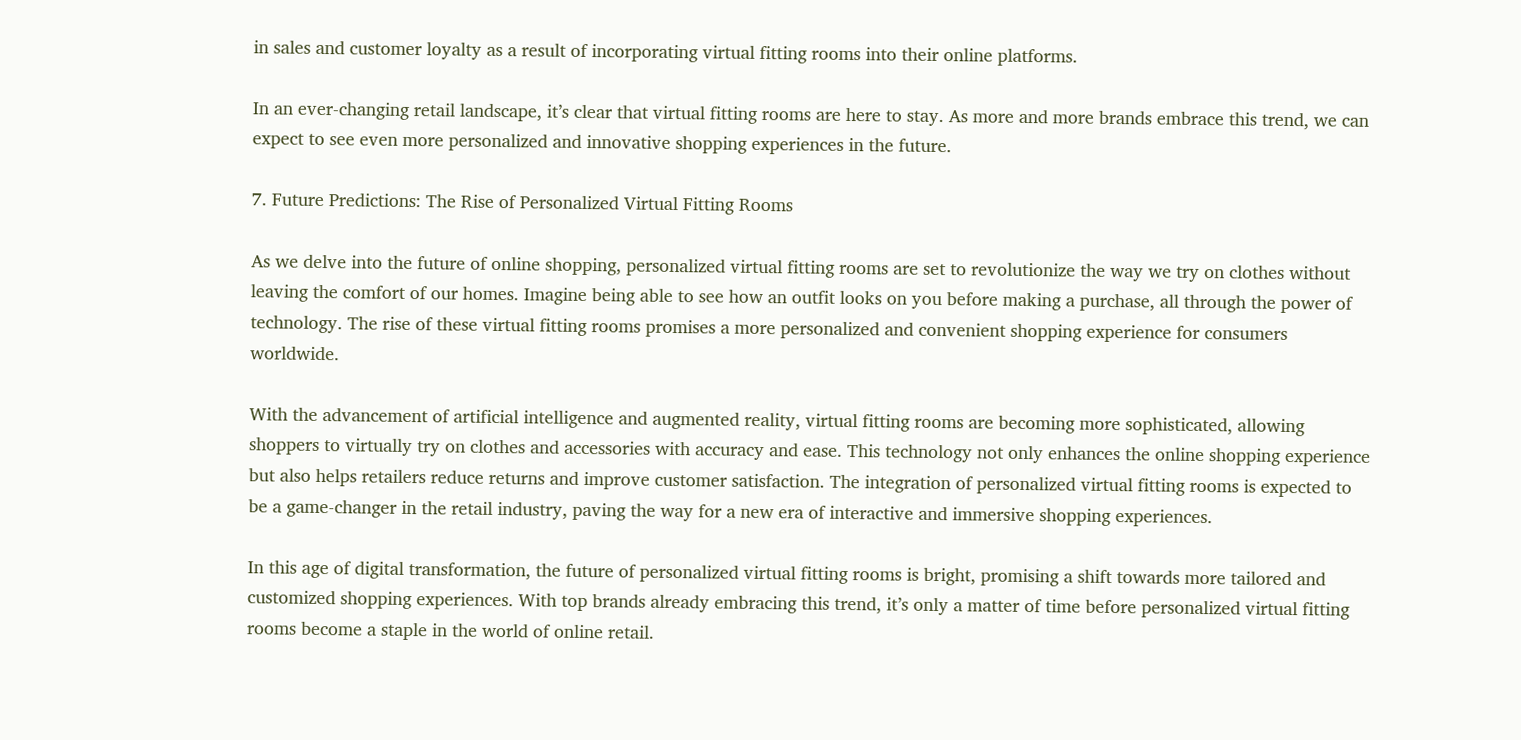in sales and customer loyalty as a result of incorporating virtual fitting rooms into their online platforms.

In an ever-changing retail landscape, it’s clear that virtual fitting rooms are here to stay. As more and more brands embrace this trend, we can expect to see even more personalized and innovative shopping experiences in the future.

7. Future Predictions: The Rise of Personalized Virtual Fitting Rooms

As we delve into the future of online shopping, personalized virtual fitting rooms are set to revolutionize the way we try on clothes without leaving the comfort of our homes. Imagine being able to see how an outfit looks on you before making a purchase, all through the power of technology. The rise of these virtual fitting rooms promises a more personalized and convenient shopping experience for consumers worldwide.

With the advancement of artificial intelligence and augmented reality, virtual fitting rooms are becoming more sophisticated, allowing shoppers to virtually try on clothes and accessories with accuracy and ease. This technology not only enhances the online shopping experience but also helps retailers reduce returns and improve customer satisfaction. The integration of personalized virtual fitting rooms is expected to be a game-changer in the retail industry, paving the way for a new era of interactive and immersive shopping experiences.

In this age of digital transformation, the future of personalized virtual fitting rooms is bright, promising a shift towards more tailored and customized shopping experiences. With top brands already embracing this trend, it’s only a matter of time before personalized virtual fitting rooms become a staple in the world of online retail.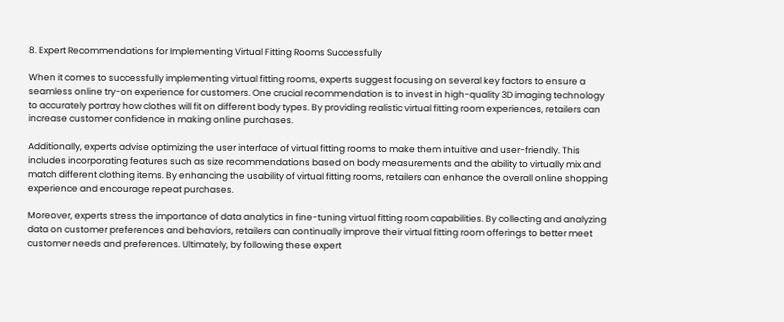8. Expert Recommendations for Implementing Virtual Fitting Rooms Successfully

When it comes to successfully implementing virtual fitting rooms, experts suggest focusing on several key factors to ensure a seamless online try-on experience for customers. One crucial recommendation is to invest in high-quality 3D imaging technology to accurately portray how clothes will fit on different body types. By providing realistic virtual fitting room experiences, retailers can increase customer confidence in making online purchases.

Additionally, experts advise optimizing the user interface of virtual fitting rooms to make them intuitive and user-friendly. This includes incorporating features such as size recommendations based on body measurements and the ability to virtually mix and match different clothing items. By enhancing the usability of virtual fitting rooms, retailers can enhance the overall online shopping experience and encourage repeat purchases.

Moreover, experts stress the importance of data analytics in fine-tuning virtual fitting room capabilities. By collecting and analyzing data on customer preferences and behaviors, retailers can continually improve their virtual fitting room offerings to better meet customer needs and preferences. Ultimately, by following these expert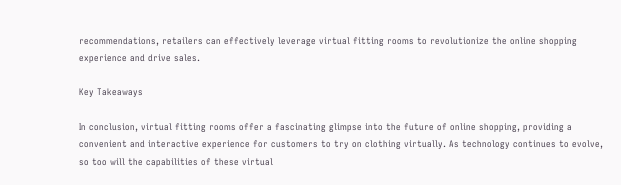recommendations, retailers can effectively leverage virtual fitting rooms to revolutionize the online shopping experience and drive sales.

Key Takeaways

In conclusion, virtual fitting rooms offer a fascinating glimpse into the future of online shopping, providing a convenient and interactive experience for customers to try on clothing virtually. As technology continues to evolve, so too will the capabilities of these virtual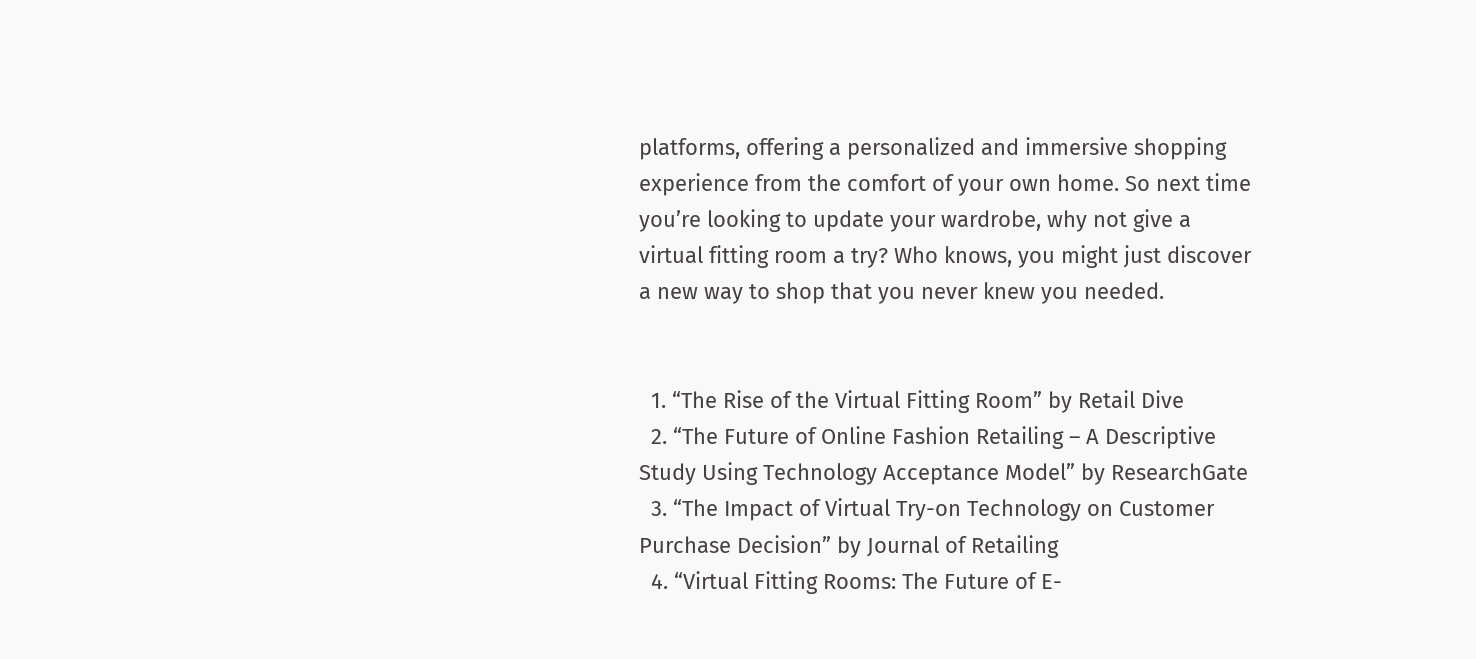platforms, offering a personalized and immersive shopping experience from the comfort of your own home. So next time you’re looking to update your wardrobe, why not give a virtual fitting room a try? Who knows, you might just discover a new way to shop that you never knew you needed.


  1. “The Rise of the Virtual Fitting Room” by Retail Dive
  2. “The Future of Online Fashion Retailing – A Descriptive Study Using Technology Acceptance Model” by ResearchGate
  3. “The Impact of Virtual Try-on Technology on Customer Purchase Decision” by Journal of Retailing
  4. “Virtual Fitting Rooms: The Future of E-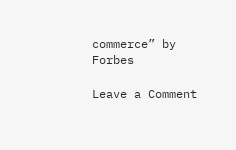commerce” by Forbes

Leave a Comment